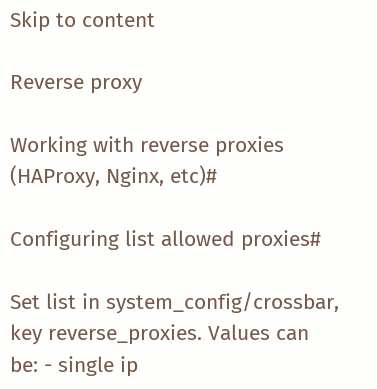Skip to content

Reverse proxy

Working with reverse proxies (HAProxy, Nginx, etc)#

Configuring list allowed proxies#

Set list in system_config/crossbar, key reverse_proxies. Values can be: - single ip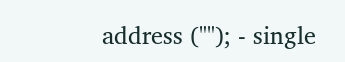address (""); - single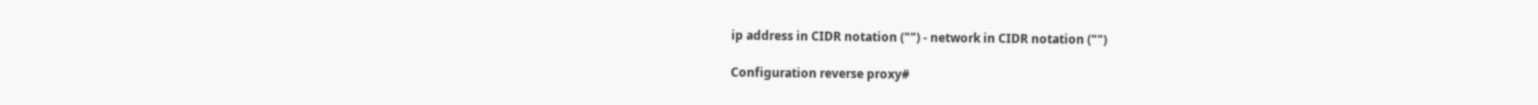ip address in CIDR notation ("") - network in CIDR notation ("")

Configuration reverse proxy#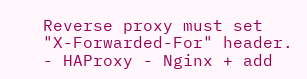Reverse proxy must set "X-Forwarded-For" header. - HAProxy - Nginx + add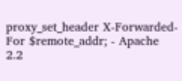proxy_set_header X-Forwarded-For $remote_addr; - Apache 2.2